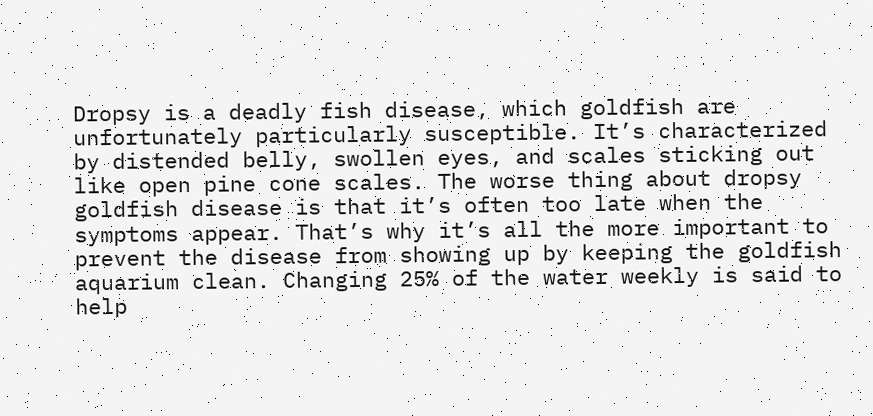Dropsy is a deadly fish disease, which goldfish are unfortunately particularly susceptible. It’s characterized by distended belly, swollen eyes, and scales sticking out like open pine cone scales. The worse thing about dropsy goldfish disease is that it’s often too late when the symptoms appear. That’s why it’s all the more important to prevent the disease from showing up by keeping the goldfish aquarium clean. Changing 25% of the water weekly is said to help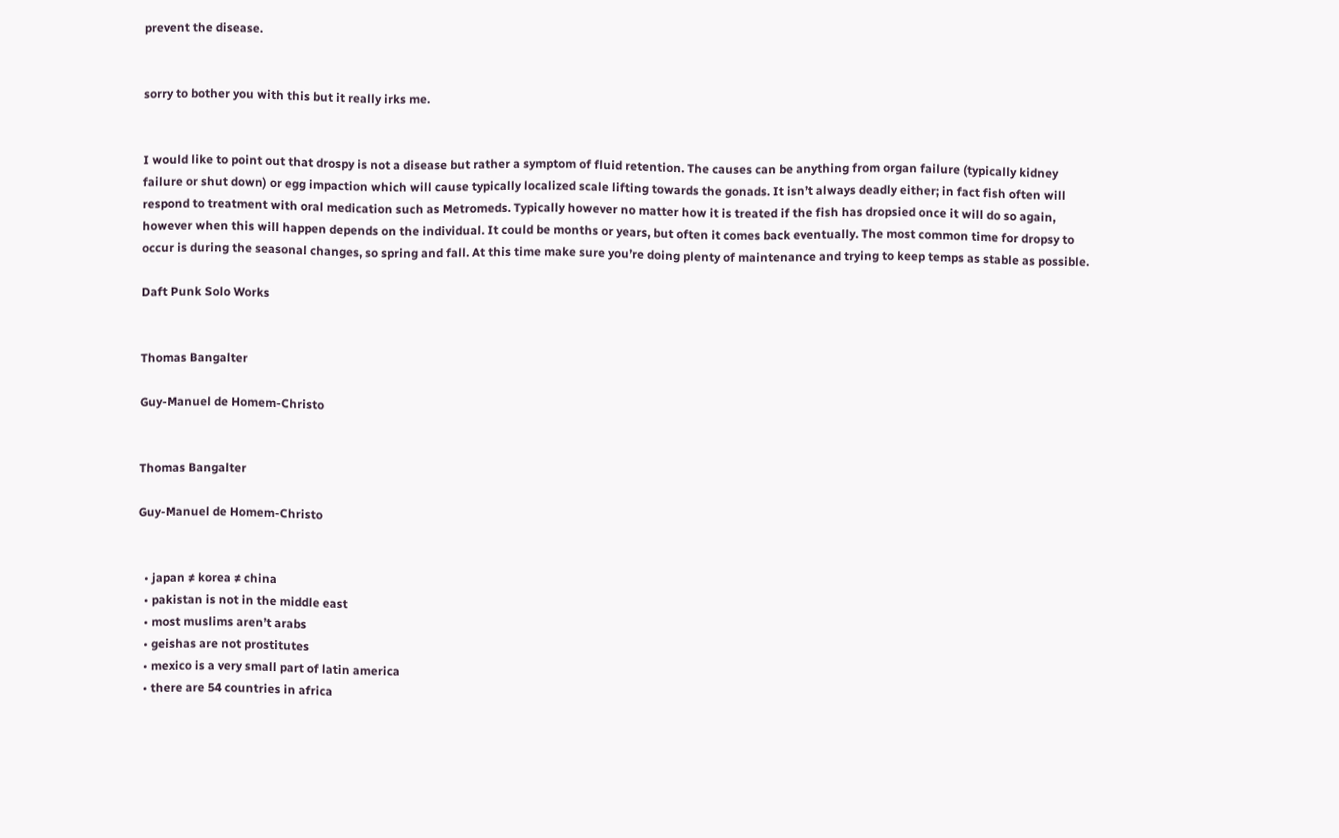prevent the disease.


sorry to bother you with this but it really irks me.


I would like to point out that drospy is not a disease but rather a symptom of fluid retention. The causes can be anything from organ failure (typically kidney failure or shut down) or egg impaction which will cause typically localized scale lifting towards the gonads. It isn’t always deadly either; in fact fish often will respond to treatment with oral medication such as Metromeds. Typically however no matter how it is treated if the fish has dropsied once it will do so again, however when this will happen depends on the individual. It could be months or years, but often it comes back eventually. The most common time for dropsy to occur is during the seasonal changes, so spring and fall. At this time make sure you’re doing plenty of maintenance and trying to keep temps as stable as possible.

Daft Punk Solo Works


Thomas Bangalter

Guy-Manuel de Homem-Christo


Thomas Bangalter

Guy-Manuel de Homem-Christo


  • japan ≠ korea ≠ china
  • pakistan is not in the middle east
  • most muslims aren’t arabs
  • geishas are not prostitutes
  • mexico is a very small part of latin america
  • there are 54 countries in africa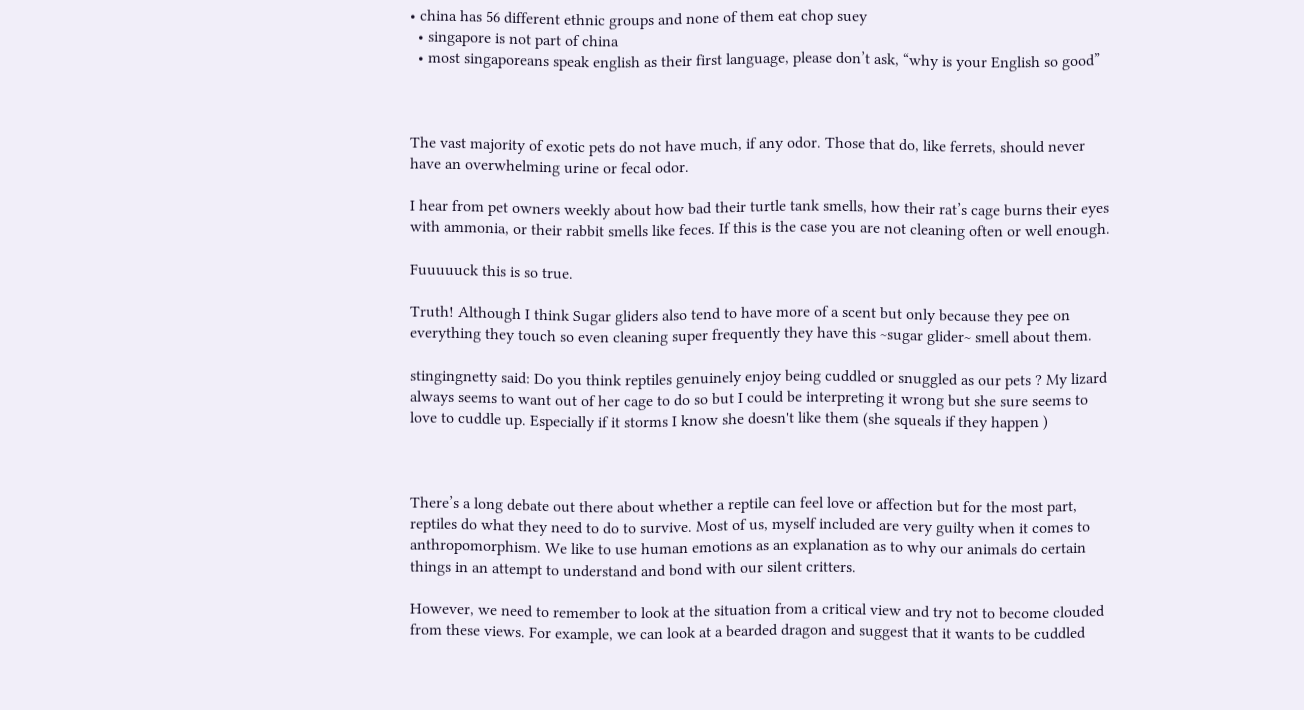• china has 56 different ethnic groups and none of them eat chop suey
  • singapore is not part of china
  • most singaporeans speak english as their first language, please don’t ask, “why is your English so good”



The vast majority of exotic pets do not have much, if any odor. Those that do, like ferrets, should never have an overwhelming urine or fecal odor.

I hear from pet owners weekly about how bad their turtle tank smells, how their rat’s cage burns their eyes with ammonia, or their rabbit smells like feces. If this is the case you are not cleaning often or well enough.

Fuuuuuck this is so true.

Truth! Although I think Sugar gliders also tend to have more of a scent but only because they pee on everything they touch so even cleaning super frequently they have this ~sugar glider~ smell about them.

stingingnetty said: Do you think reptiles genuinely enjoy being cuddled or snuggled as our pets ? My lizard always seems to want out of her cage to do so but I could be interpreting it wrong but she sure seems to love to cuddle up. Especially if it storms I know she doesn't like them (she squeals if they happen )



There’s a long debate out there about whether a reptile can feel love or affection but for the most part, reptiles do what they need to do to survive. Most of us, myself included are very guilty when it comes to anthropomorphism. We like to use human emotions as an explanation as to why our animals do certain things in an attempt to understand and bond with our silent critters.

However, we need to remember to look at the situation from a critical view and try not to become clouded from these views. For example, we can look at a bearded dragon and suggest that it wants to be cuddled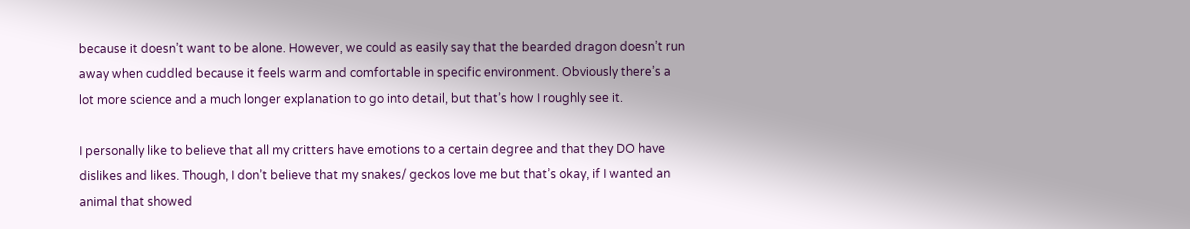because it doesn’t want to be alone. However, we could as easily say that the bearded dragon doesn’t run away when cuddled because it feels warm and comfortable in specific environment. Obviously there’s a lot more science and a much longer explanation to go into detail, but that’s how I roughly see it.

I personally like to believe that all my critters have emotions to a certain degree and that they DO have dislikes and likes. Though, I don’t believe that my snakes/ geckos love me but that’s okay, if I wanted an animal that showed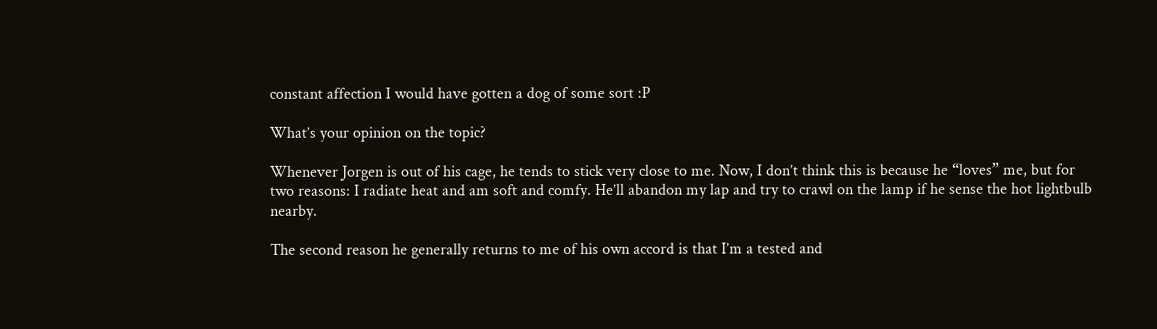constant affection I would have gotten a dog of some sort :P

What’s your opinion on the topic?

Whenever Jorgen is out of his cage, he tends to stick very close to me. Now, I don’t think this is because he “loves” me, but for two reasons: I radiate heat and am soft and comfy. He’ll abandon my lap and try to crawl on the lamp if he sense the hot lightbulb nearby.

The second reason he generally returns to me of his own accord is that I’m a tested and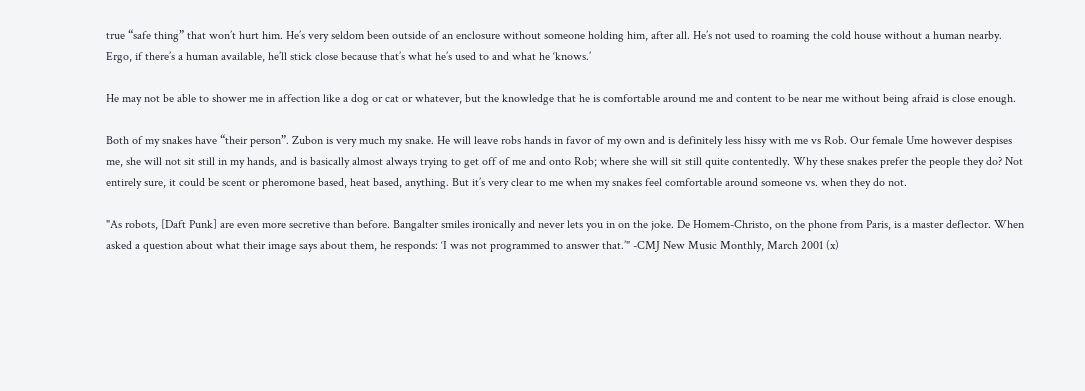true “safe thing” that won’t hurt him. He’s very seldom been outside of an enclosure without someone holding him, after all. He’s not used to roaming the cold house without a human nearby. Ergo, if there’s a human available, he’ll stick close because that’s what he’s used to and what he ‘knows.’

He may not be able to shower me in affection like a dog or cat or whatever, but the knowledge that he is comfortable around me and content to be near me without being afraid is close enough.

Both of my snakes have “their person”. Zubon is very much my snake. He will leave robs hands in favor of my own and is definitely less hissy with me vs Rob. Our female Ume however despises me, she will not sit still in my hands, and is basically almost always trying to get off of me and onto Rob; where she will sit still quite contentedly. Why these snakes prefer the people they do? Not entirely sure, it could be scent or pheromone based, heat based, anything. But it’s very clear to me when my snakes feel comfortable around someone vs. when they do not.

"As robots, [Daft Punk] are even more secretive than before. Bangalter smiles ironically and never lets you in on the joke. De Homem-Christo, on the phone from Paris, is a master deflector. When asked a question about what their image says about them, he responds: ‘I was not programmed to answer that.’" -CMJ New Music Monthly, March 2001 (x)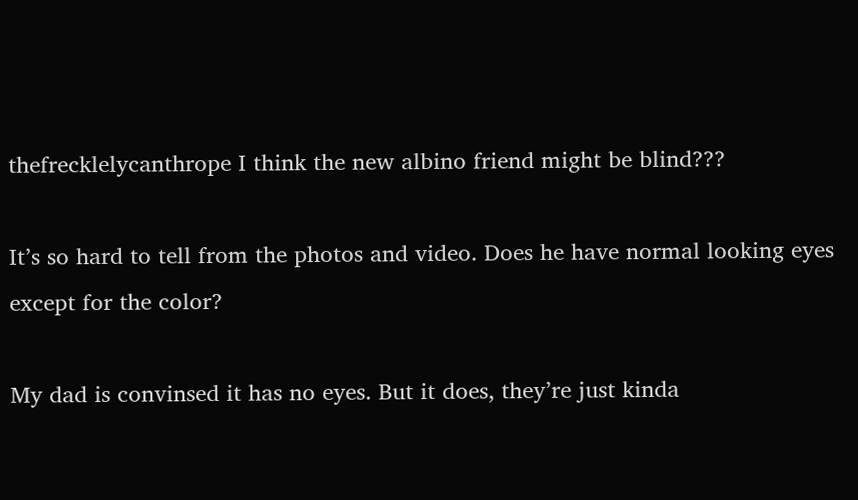thefrecklelycanthrope I think the new albino friend might be blind???

It’s so hard to tell from the photos and video. Does he have normal looking eyes except for the color?

My dad is convinsed it has no eyes. But it does, they’re just kinda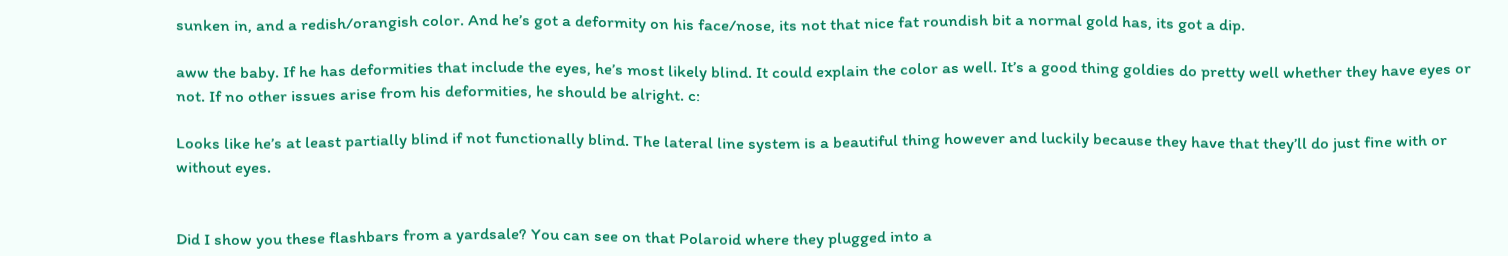sunken in, and a redish/orangish color. And he’s got a deformity on his face/nose, its not that nice fat roundish bit a normal gold has, its got a dip.

aww the baby. If he has deformities that include the eyes, he’s most likely blind. It could explain the color as well. It’s a good thing goldies do pretty well whether they have eyes or not. If no other issues arise from his deformities, he should be alright. c:

Looks like he’s at least partially blind if not functionally blind. The lateral line system is a beautiful thing however and luckily because they have that they’ll do just fine with or without eyes.


Did I show you these flashbars from a yardsale? You can see on that Polaroid where they plugged into a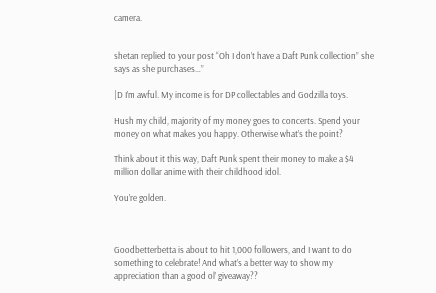camera.


shetan replied to your post “Oh I don’t have a Daft Punk collection” she says as she purchases…”

|D I’m awful. My income is for DP collectables and Godzilla toys.

Hush my child, majority of my money goes to concerts. Spend your money on what makes you happy. Otherwise what’s the point?

Think about it this way, Daft Punk spent their money to make a $4 million dollar anime with their childhood idol.

You’re golden.



Goodbetterbetta is about to hit 1,000 followers, and I want to do something to celebrate! And what’s a better way to show my appreciation than a good ol’ giveaway??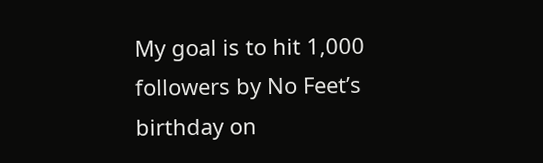My goal is to hit 1,000 followers by No Feet’s birthday on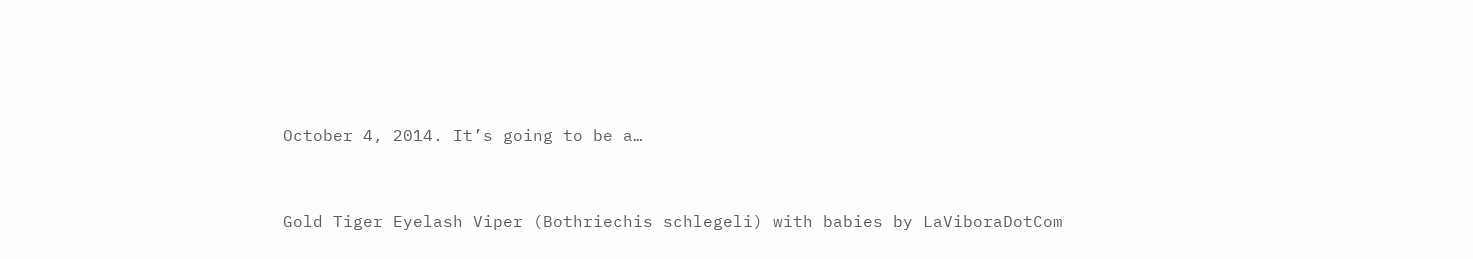October 4, 2014. It’s going to be a…


Gold Tiger Eyelash Viper (Bothriechis schlegeli) with babies by LaViboraDotCom